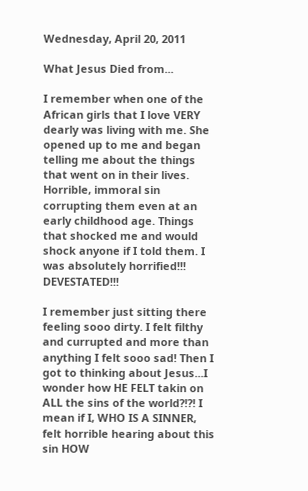Wednesday, April 20, 2011

What Jesus Died from...

I remember when one of the African girls that I love VERY dearly was living with me. She opened up to me and began telling me about the things that went on in their lives. Horrible, immoral sin corrupting them even at an early childhood age. Things that shocked me and would shock anyone if I told them. I was absolutely horrified!!! DEVESTATED!!!

I remember just sitting there feeling sooo dirty. I felt filthy and currupted and more than anything I felt sooo sad! Then I got to thinking about Jesus...I wonder how HE FELT takin on ALL the sins of the world?!?! I mean if I, WHO IS A SINNER, felt horrible hearing about this sin HOW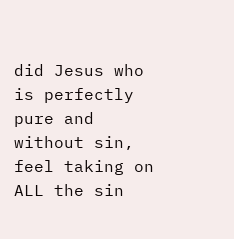did Jesus who is perfectly pure and without sin, feel taking on ALL the sin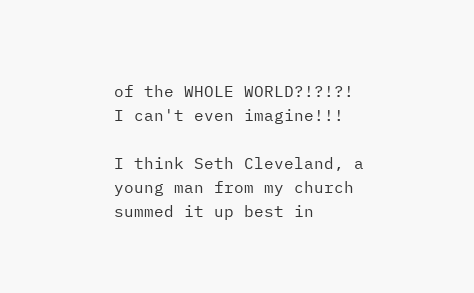of the WHOLE WORLD?!?!?! I can't even imagine!!!

I think Seth Cleveland, a young man from my church summed it up best in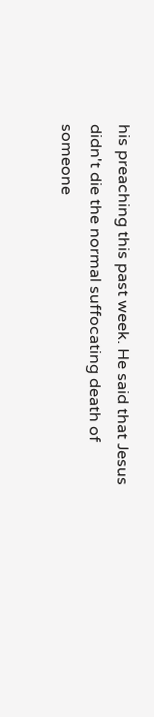his preaching this past week. He said that Jesus didn't die the normal suffocating death of someone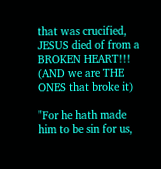that was crucified, JESUS died of from a BROKEN HEART!!! (AND we are THE ONES that broke it)

"For he hath made him to be sin for us,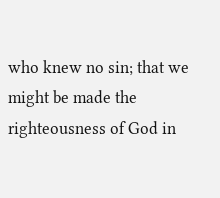who knew no sin; that we might be made the righteousness of God in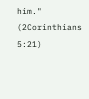him." (2Corinthians 5:21)